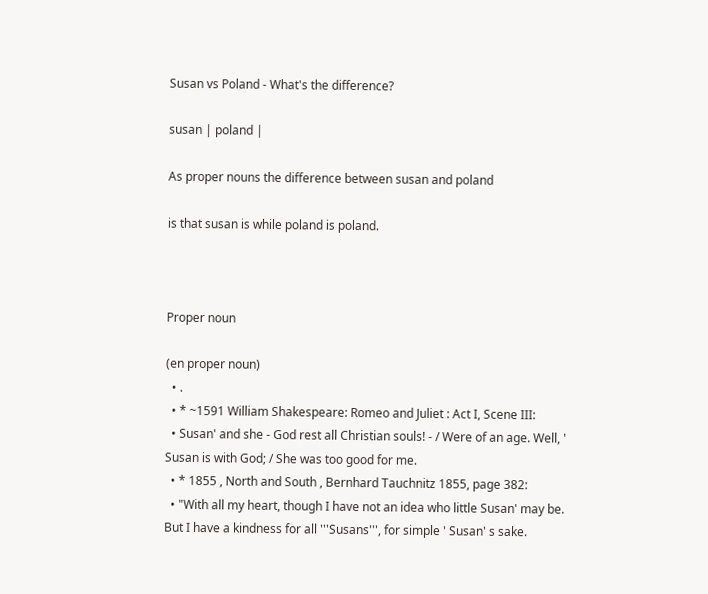Susan vs Poland - What's the difference?

susan | poland |

As proper nouns the difference between susan and poland

is that susan is while poland is poland.



Proper noun

(en proper noun)
  • .
  • * ~1591 William Shakespeare: Romeo and Juliet : Act I, Scene III:
  • Susan' and she - God rest all Christian souls! - / Were of an age. Well, ' Susan is with God; / She was too good for me.
  • * 1855 , North and South , Bernhard Tauchnitz 1855, page 382:
  • "With all my heart, though I have not an idea who little Susan' may be. But I have a kindness for all '''Susans''', for simple ' Susan' s sake.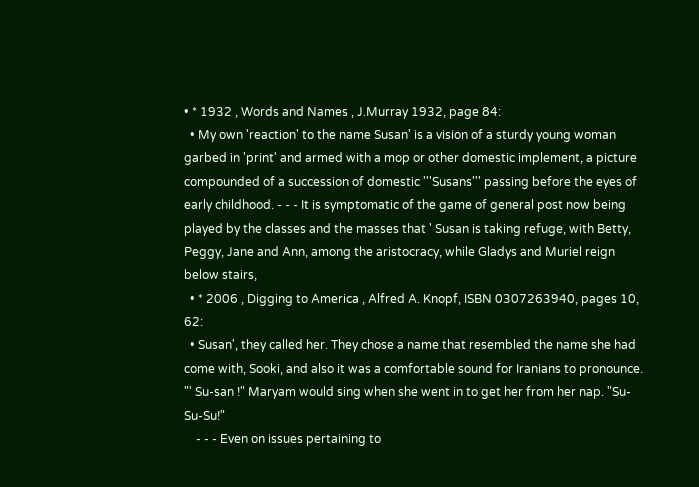• * 1932 , Words and Names , J.Murray 1932, page 84:
  • My own 'reaction' to the name Susan' is a vision of a sturdy young woman garbed in 'print' and armed with a mop or other domestic implement, a picture compounded of a succession of domestic '''Susans''' passing before the eyes of early childhood. - - - It is symptomatic of the game of general post now being played by the classes and the masses that ' Susan is taking refuge, with Betty, Peggy, Jane and Ann, among the aristocracy, while Gladys and Muriel reign below stairs,
  • * 2006 , Digging to America , Alfred A. Knopf, ISBN 0307263940, pages 10, 62:
  • Susan', they called her. They chose a name that resembled the name she had come with, Sooki, and also it was a comfortable sound for Iranians to pronounce. "' Su-san !" Maryam would sing when she went in to get her from her nap. "Su-Su-Su!"
    - - - Even on issues pertaining to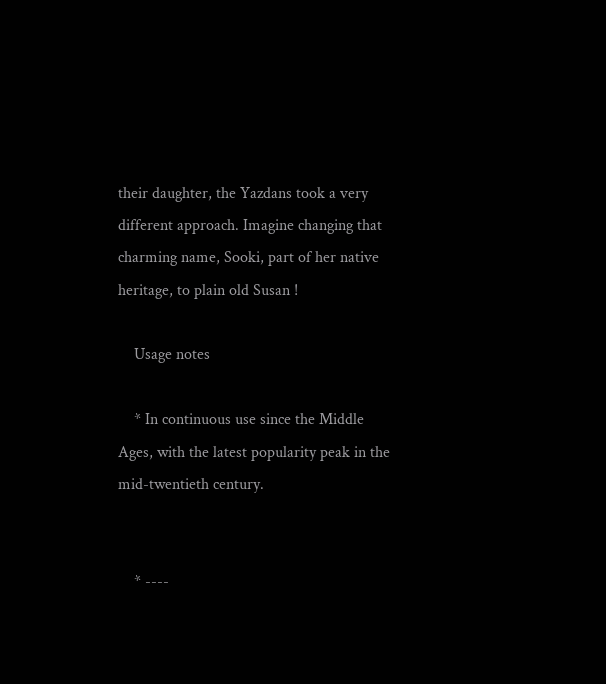their daughter, the Yazdans took a very different approach. Imagine changing that charming name, Sooki, part of her native heritage, to plain old Susan !

    Usage notes

    * In continuous use since the Middle Ages, with the latest popularity peak in the mid-twentieth century.


    * ----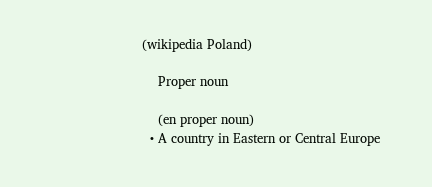(wikipedia Poland)

    Proper noun

    (en proper noun)
  • A country in Eastern or Central Europe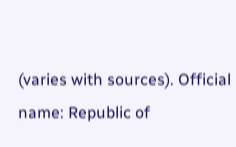(varies with sources). Official name: Republic of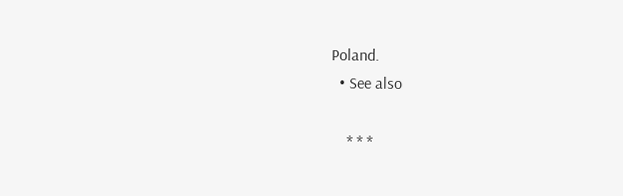Poland.
  • See also

    * * *